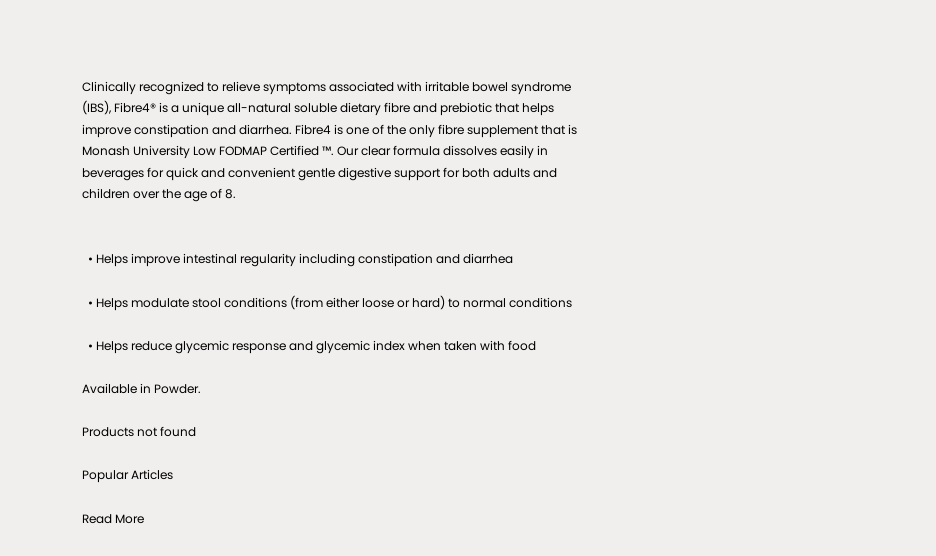Clinically recognized to relieve symptoms associated with irritable bowel syndrome (IBS), Fibre4® is a unique all-natural soluble dietary fibre and prebiotic that helps improve constipation and diarrhea. Fibre4 is one of the only fibre supplement that is Monash University Low FODMAP Certified ™. Our clear formula dissolves easily in beverages for quick and convenient gentle digestive support for both adults and children over the age of 8.


  • Helps improve intestinal regularity including constipation and diarrhea

  • Helps modulate stool conditions (from either loose or hard) to normal conditions

  • Helps reduce glycemic response and glycemic index when taken with food

Available in Powder.

Products not found

Popular Articles

Read More